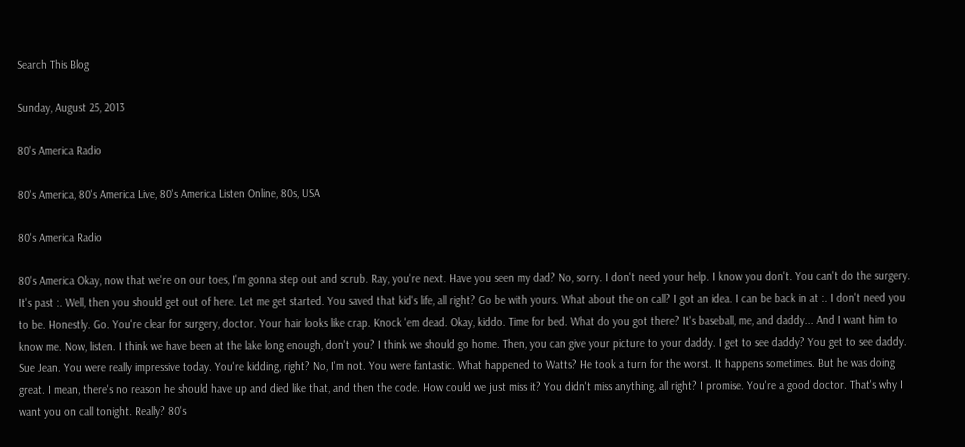Search This Blog

Sunday, August 25, 2013

80's America Radio

80's America, 80's America Live, 80's America Listen Online, 80s, USA

80's America Radio

80's America Okay, now that we're on our toes, I'm gonna step out and scrub. Ray, you're next. Have you seen my dad? No, sorry. I don't need your help. I know you don't. You can't do the surgery. It's past :. Well, then you should get out of here. Let me get started. You saved that kid's life, all right? Go be with yours. What about the on call? I got an idea. I can be back in at :. I don't need you to be. Honestly. Go. You're clear for surgery, doctor. Your hair looks like crap. Knock 'em dead. Okay, kiddo. Time for bed. What do you got there? It's baseball, me, and daddy... And I want him to know me. Now, listen. I think we have been at the lake long enough, don't you? I think we should go home. Then, you can give your picture to your daddy. I get to see daddy? You get to see daddy. Sue Jean. You were really impressive today. You're kidding, right? No, I'm not. You were fantastic. What happened to Watts? He took a turn for the worst. It happens sometimes. But he was doing great. I mean, there's no reason he should have up and died like that, and then the code. How could we just miss it? You didn't miss anything, all right? I promise. You're a good doctor. That's why I want you on call tonight. Really? 80's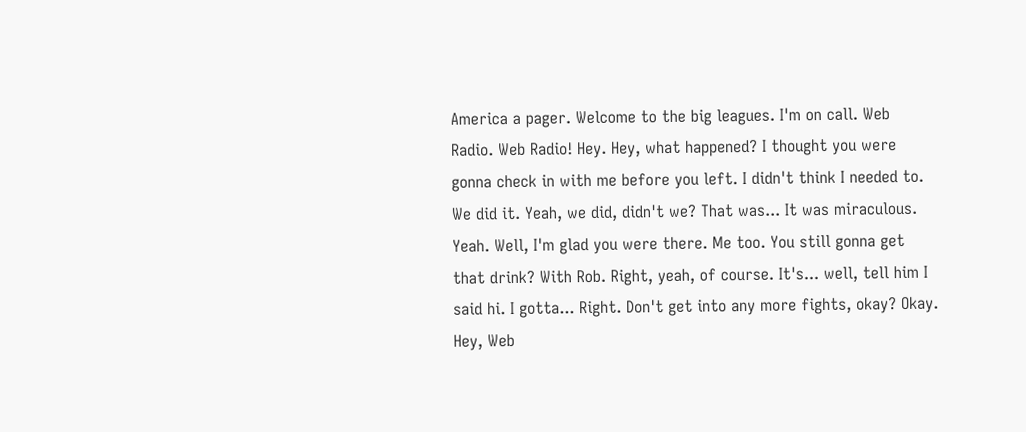America a pager. Welcome to the big leagues. I'm on call. Web Radio. Web Radio! Hey. Hey, what happened? I thought you were gonna check in with me before you left. I didn't think I needed to. We did it. Yeah, we did, didn't we? That was... It was miraculous. Yeah. Well, I'm glad you were there. Me too. You still gonna get that drink? With Rob. Right, yeah, of course. It's... well, tell him I said hi. I gotta... Right. Don't get into any more fights, okay? Okay. Hey, Web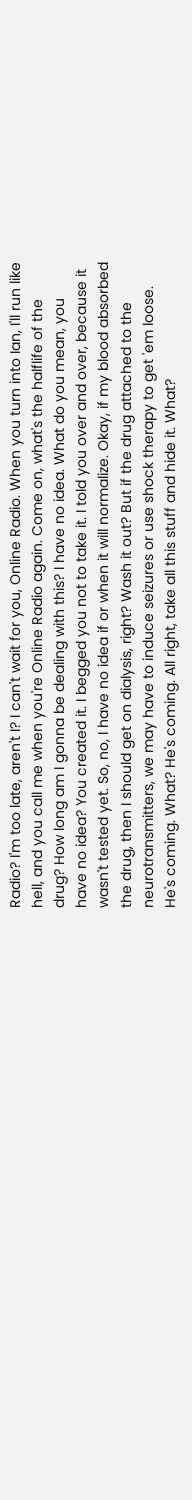Radio? I'm too late, aren't I? I can't wait for you, Online Radio. When you turn into Ian, I'll run like hell, and you call me when you're Online Radio again. Come on, what's the halflife of the drug? How long am I gonna be dealing with this? I have no idea. What do you mean, you have no idea? You created it. I begged you not to take it. I told you over and over, because it wasn't tested yet. So, no, I have no idea if or when it will normalize. Okay, if my blood absorbed the drug, then I should get on dialysis, right? Wash it out? But if the drug attached to the neurotransmitters, we may have to induce seizures or use shock therapy to get 'em loose. He's coming. What? He's coming. All right, take all this stuff and hide it. What?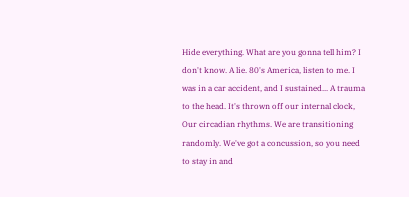Hide everything. What are you gonna tell him? I don't know. A lie. 80's America, listen to me. I was in a car accident, and I sustained... A trauma to the head. It's thrown off our internal clock, Our circadian rhythms. We are transitioning randomly. We've got a concussion, so you need to stay in and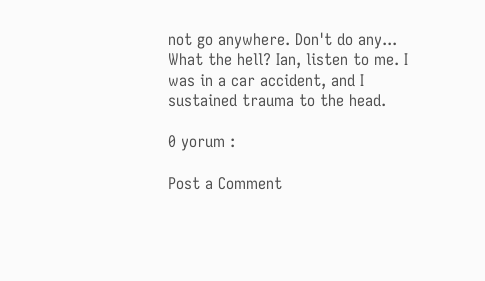not go anywhere. Don't do any... What the hell? Ian, listen to me. I was in a car accident, and I sustained trauma to the head.

0 yorum :

Post a Comment